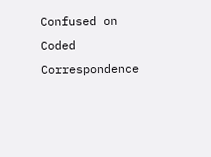Confused on Coded Correspondence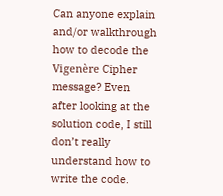Can anyone explain and/or walkthrough how to decode the Vigenère Cipher message? Even after looking at the solution code, I still don’t really understand how to write the code.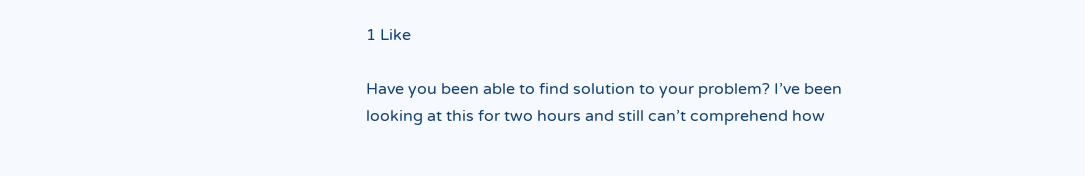1 Like

Have you been able to find solution to your problem? I’ve been looking at this for two hours and still can’t comprehend how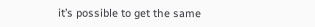it’s possible to get the same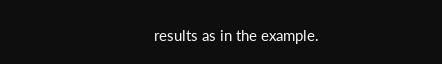results as in the example.